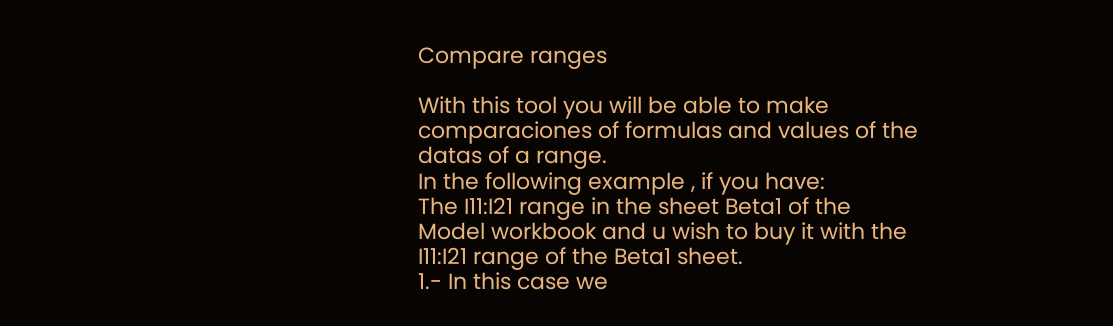Compare ranges

With this tool you will be able to make comparaciones of formulas and values of the datas of a range.
In the following example , if you have:
The I11:I21 range in the sheet Beta1 of the Model workbook and u wish to buy it with the I11:I21 range of the Beta1 sheet.
1.- In this case we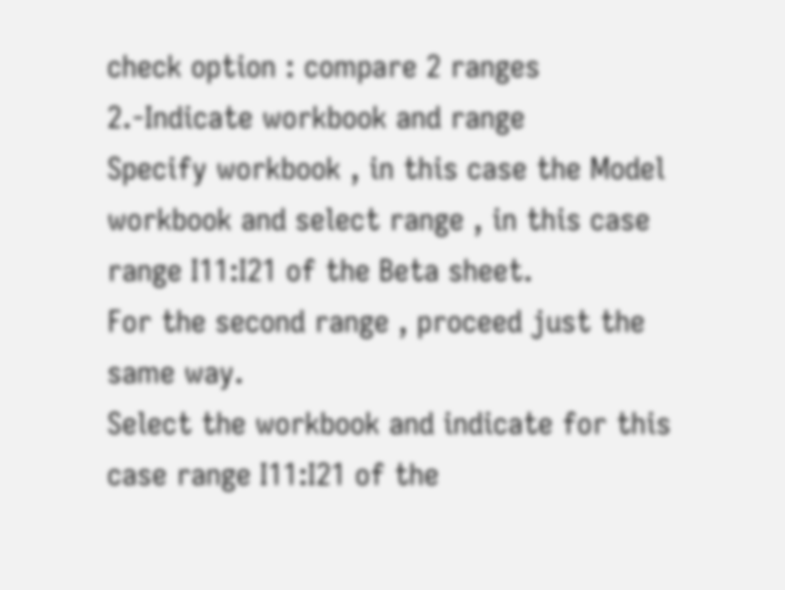check option : compare 2 ranges
2.-Indicate workbook and range
Specify workbook , in this case the Model workbook and select range , in this case range I11:I21 of the Beta sheet.
For the second range , proceed just the same way.
Select the workbook and indicate for this case range I11:I21 of the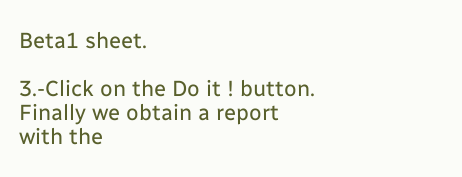Beta1 sheet.

3.-Click on the Do it ! button.
Finally we obtain a report with the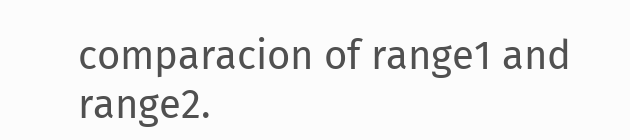comparacion of range1 and range2.